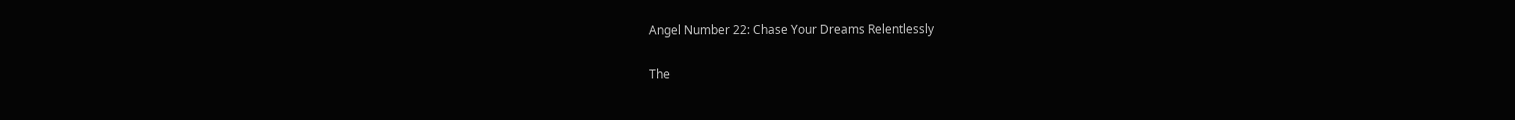Angel Number 22: Chase Your Dreams Relentlessly

The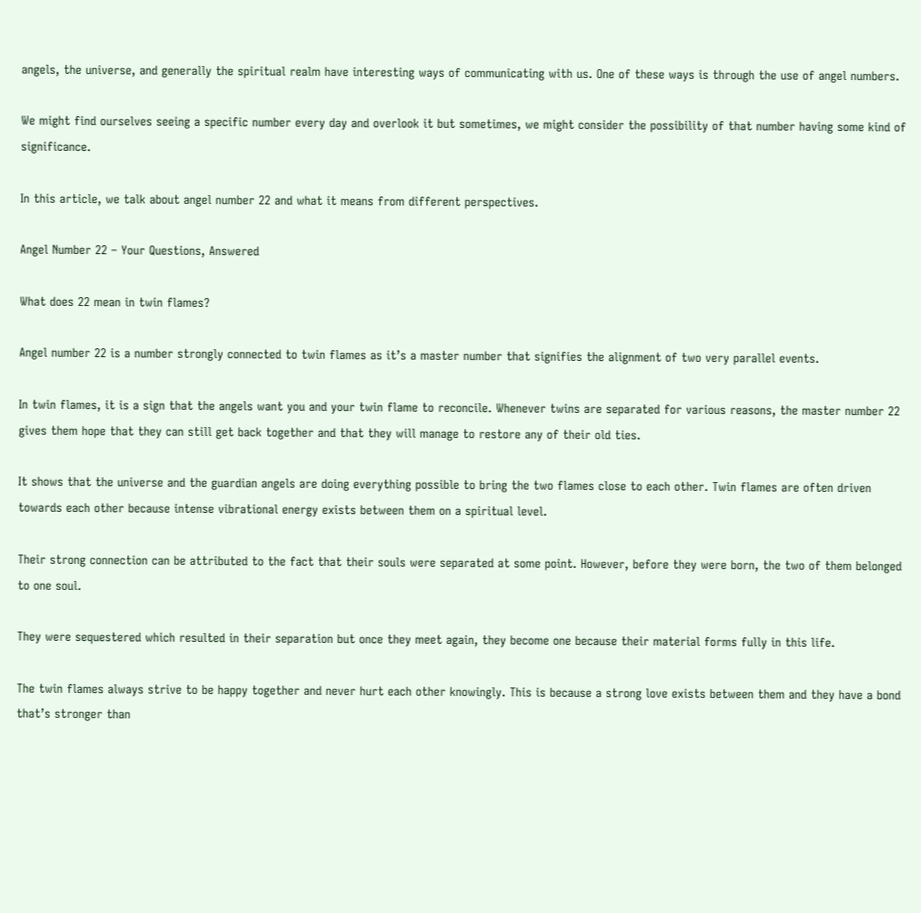angels, the universe, and generally the spiritual realm have interesting ways of communicating with us. One of these ways is through the use of angel numbers.

We might find ourselves seeing a specific number every day and overlook it but sometimes, we might consider the possibility of that number having some kind of significance.

In this article, we talk about angel number 22 and what it means from different perspectives.

Angel Number 22 – Your Questions, Answered

What does 22 mean in twin flames?

Angel number 22 is a number strongly connected to twin flames as it’s a master number that signifies the alignment of two very parallel events.

In twin flames, it is a sign that the angels want you and your twin flame to reconcile. Whenever twins are separated for various reasons, the master number 22 gives them hope that they can still get back together and that they will manage to restore any of their old ties.

It shows that the universe and the guardian angels are doing everything possible to bring the two flames close to each other. Twin flames are often driven towards each other because intense vibrational energy exists between them on a spiritual level.

Their strong connection can be attributed to the fact that their souls were separated at some point. However, before they were born, the two of them belonged to one soul.

They were sequestered which resulted in their separation but once they meet again, they become one because their material forms fully in this life.

The twin flames always strive to be happy together and never hurt each other knowingly. This is because a strong love exists between them and they have a bond that’s stronger than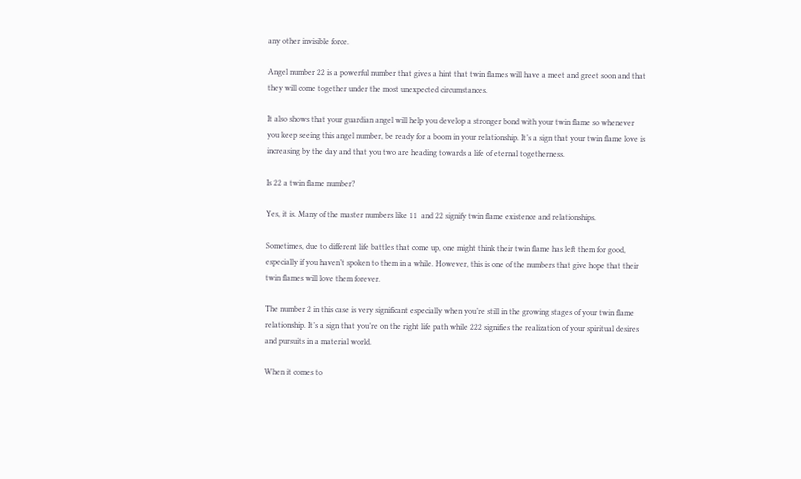any other invisible force.

Angel number 22 is a powerful number that gives a hint that twin flames will have a meet and greet soon and that they will come together under the most unexpected circumstances.

It also shows that your guardian angel will help you develop a stronger bond with your twin flame so whenever you keep seeing this angel number, be ready for a boom in your relationship. It’s a sign that your twin flame love is increasing by the day and that you two are heading towards a life of eternal togetherness.

Is 22 a twin flame number?

Yes, it is. Many of the master numbers like 11  and 22 signify twin flame existence and relationships.

Sometimes, due to different life battles that come up, one might think their twin flame has left them for good, especially if you haven’t spoken to them in a while. However, this is one of the numbers that give hope that their twin flames will love them forever.

The number 2 in this case is very significant especially when you’re still in the growing stages of your twin flame relationship. It’s a sign that you’re on the right life path while 222 signifies the realization of your spiritual desires and pursuits in a material world.

When it comes to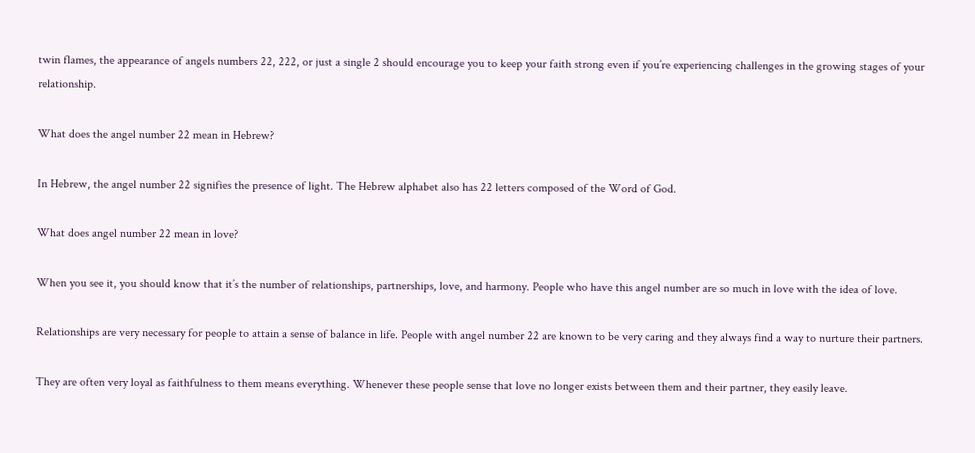twin flames, the appearance of angels numbers 22, 222, or just a single 2 should encourage you to keep your faith strong even if you’re experiencing challenges in the growing stages of your relationship.

What does the angel number 22 mean in Hebrew?

In Hebrew, the angel number 22 signifies the presence of light. The Hebrew alphabet also has 22 letters composed of the Word of God.

What does angel number 22 mean in love?

When you see it, you should know that it’s the number of relationships, partnerships, love, and harmony. People who have this angel number are so much in love with the idea of love.

Relationships are very necessary for people to attain a sense of balance in life. People with angel number 22 are known to be very caring and they always find a way to nurture their partners.

They are often very loyal as faithfulness to them means everything. Whenever these people sense that love no longer exists between them and their partner, they easily leave.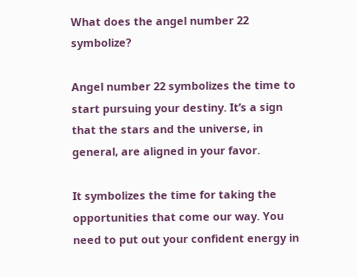What does the angel number 22 symbolize?

Angel number 22 symbolizes the time to start pursuing your destiny. It’s a sign that the stars and the universe, in general, are aligned in your favor.

It symbolizes the time for taking the opportunities that come our way. You need to put out your confident energy in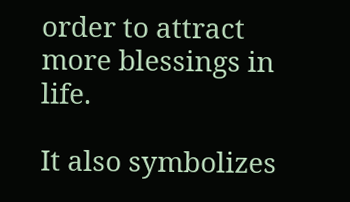order to attract more blessings in life.

It also symbolizes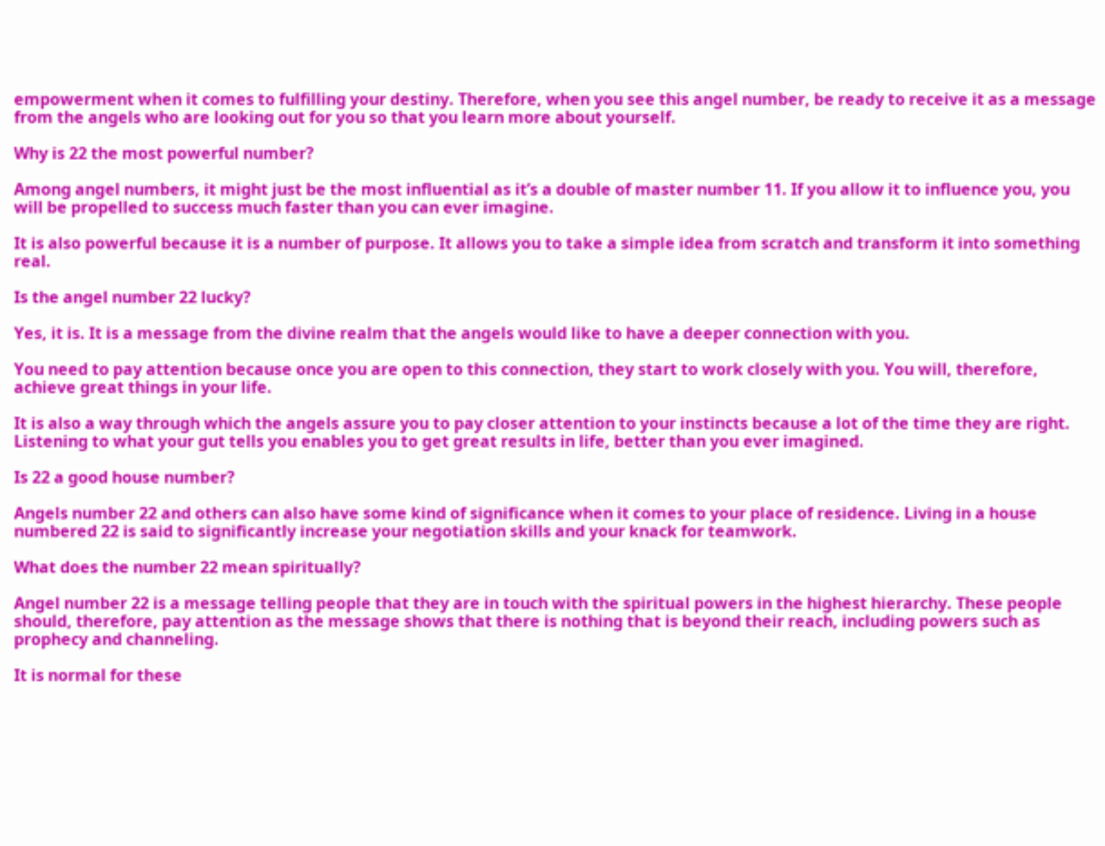empowerment when it comes to fulfilling your destiny. Therefore, when you see this angel number, be ready to receive it as a message from the angels who are looking out for you so that you learn more about yourself.

Why is 22 the most powerful number?

Among angel numbers, it might just be the most influential as it’s a double of master number 11. If you allow it to influence you, you will be propelled to success much faster than you can ever imagine.

It is also powerful because it is a number of purpose. It allows you to take a simple idea from scratch and transform it into something real.

Is the angel number 22 lucky?

Yes, it is. It is a message from the divine realm that the angels would like to have a deeper connection with you.

You need to pay attention because once you are open to this connection, they start to work closely with you. You will, therefore, achieve great things in your life.

It is also a way through which the angels assure you to pay closer attention to your instincts because a lot of the time they are right. Listening to what your gut tells you enables you to get great results in life, better than you ever imagined.

Is 22 a good house number?

Angels number 22 and others can also have some kind of significance when it comes to your place of residence. Living in a house numbered 22 is said to significantly increase your negotiation skills and your knack for teamwork.

What does the number 22 mean spiritually?

Angel number 22 is a message telling people that they are in touch with the spiritual powers in the highest hierarchy. These people should, therefore, pay attention as the message shows that there is nothing that is beyond their reach, including powers such as prophecy and channeling.

It is normal for these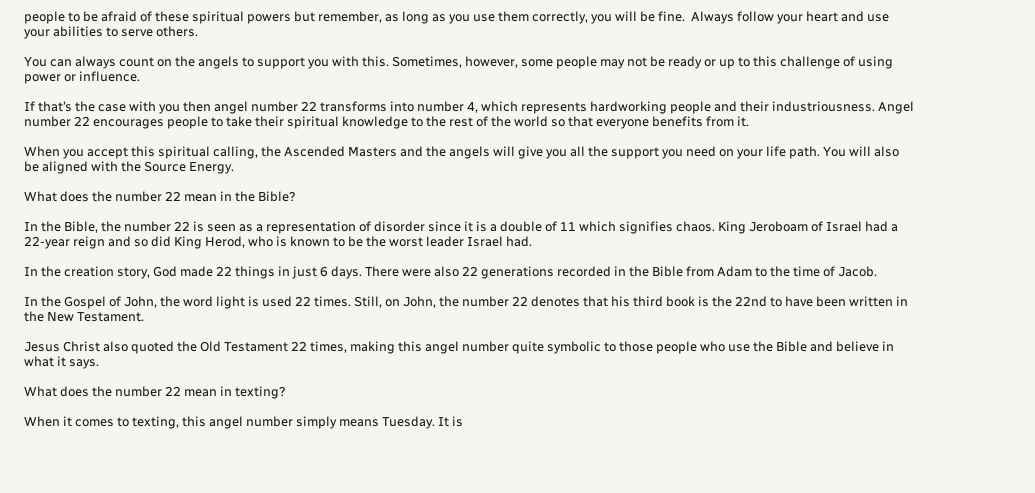people to be afraid of these spiritual powers but remember, as long as you use them correctly, you will be fine.  Always follow your heart and use your abilities to serve others.

You can always count on the angels to support you with this. Sometimes, however, some people may not be ready or up to this challenge of using power or influence.

If that’s the case with you then angel number 22 transforms into number 4, which represents hardworking people and their industriousness. Angel number 22 encourages people to take their spiritual knowledge to the rest of the world so that everyone benefits from it.

When you accept this spiritual calling, the Ascended Masters and the angels will give you all the support you need on your life path. You will also be aligned with the Source Energy.

What does the number 22 mean in the Bible?

In the Bible, the number 22 is seen as a representation of disorder since it is a double of 11 which signifies chaos. King Jeroboam of Israel had a 22-year reign and so did King Herod, who is known to be the worst leader Israel had.

In the creation story, God made 22 things in just 6 days. There were also 22 generations recorded in the Bible from Adam to the time of Jacob.

In the Gospel of John, the word light is used 22 times. Still, on John, the number 22 denotes that his third book is the 22nd to have been written in the New Testament.

Jesus Christ also quoted the Old Testament 22 times, making this angel number quite symbolic to those people who use the Bible and believe in what it says.

What does the number 22 mean in texting?

When it comes to texting, this angel number simply means Tuesday. It is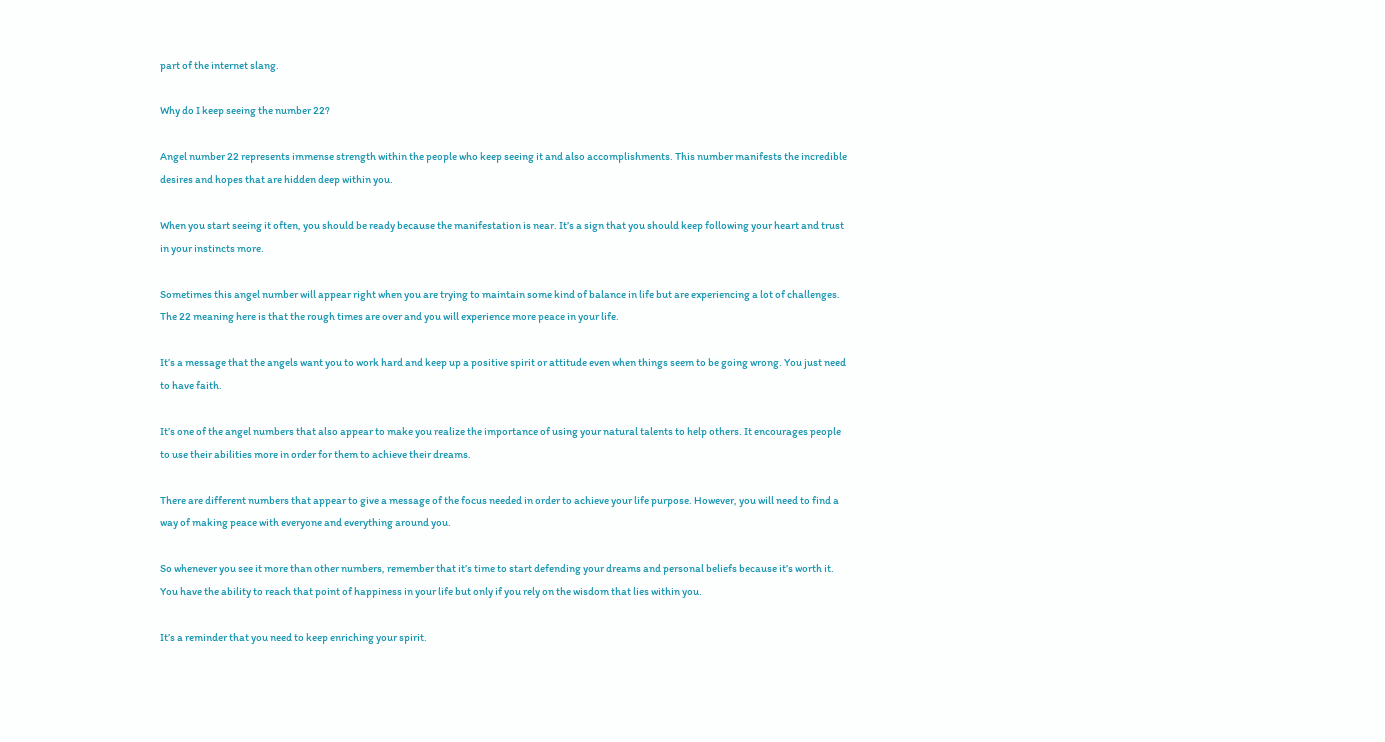part of the internet slang.

Why do I keep seeing the number 22?

Angel number 22 represents immense strength within the people who keep seeing it and also accomplishments. This number manifests the incredible desires and hopes that are hidden deep within you.

When you start seeing it often, you should be ready because the manifestation is near. It’s a sign that you should keep following your heart and trust in your instincts more.

Sometimes this angel number will appear right when you are trying to maintain some kind of balance in life but are experiencing a lot of challenges. The 22 meaning here is that the rough times are over and you will experience more peace in your life.

It’s a message that the angels want you to work hard and keep up a positive spirit or attitude even when things seem to be going wrong. You just need to have faith.

It’s one of the angel numbers that also appear to make you realize the importance of using your natural talents to help others. It encourages people to use their abilities more in order for them to achieve their dreams.

There are different numbers that appear to give a message of the focus needed in order to achieve your life purpose. However, you will need to find a way of making peace with everyone and everything around you.

So whenever you see it more than other numbers, remember that it’s time to start defending your dreams and personal beliefs because it’s worth it. You have the ability to reach that point of happiness in your life but only if you rely on the wisdom that lies within you.

It’s a reminder that you need to keep enriching your spirit.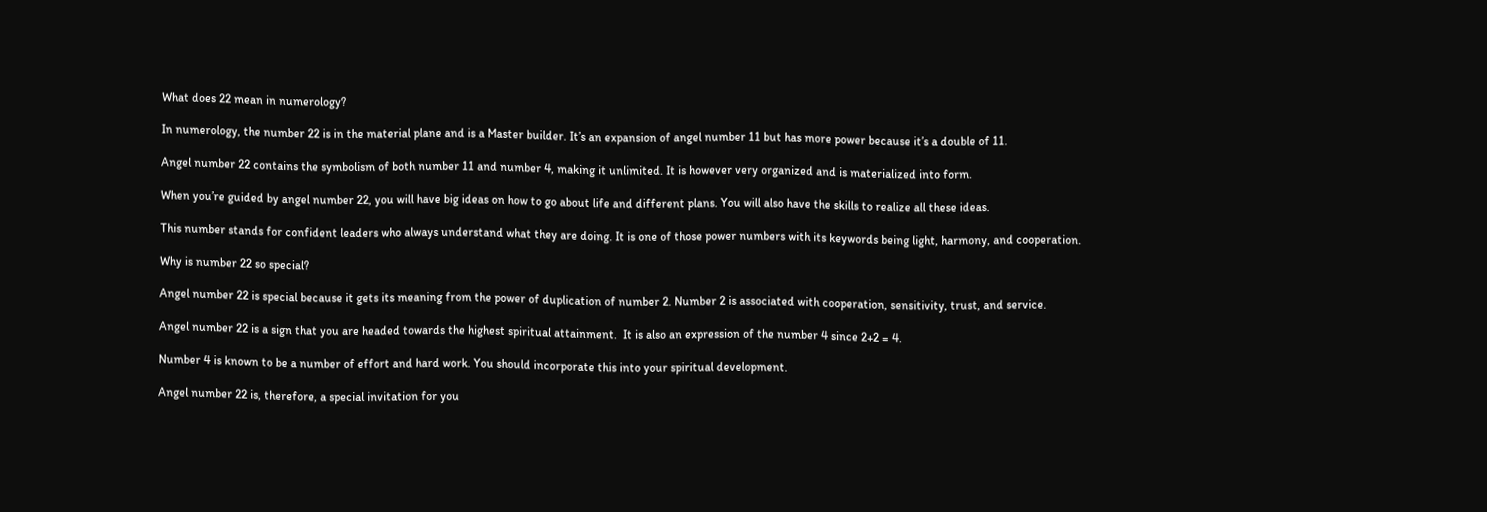What does 22 mean in numerology?

In numerology, the number 22 is in the material plane and is a Master builder. It’s an expansion of angel number 11 but has more power because it’s a double of 11.

Angel number 22 contains the symbolism of both number 11 and number 4, making it unlimited. It is however very organized and is materialized into form.

When you’re guided by angel number 22, you will have big ideas on how to go about life and different plans. You will also have the skills to realize all these ideas.

This number stands for confident leaders who always understand what they are doing. It is one of those power numbers with its keywords being light, harmony, and cooperation.

Why is number 22 so special?

Angel number 22 is special because it gets its meaning from the power of duplication of number 2. Number 2 is associated with cooperation, sensitivity, trust, and service.

Angel number 22 is a sign that you are headed towards the highest spiritual attainment.  It is also an expression of the number 4 since 2+2 = 4.

Number 4 is known to be a number of effort and hard work. You should incorporate this into your spiritual development.

Angel number 22 is, therefore, a special invitation for you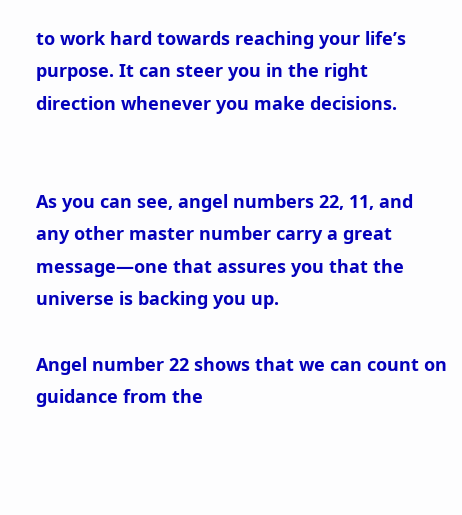to work hard towards reaching your life’s purpose. It can steer you in the right direction whenever you make decisions.


As you can see, angel numbers 22, 11, and any other master number carry a great message—one that assures you that the universe is backing you up.

Angel number 22 shows that we can count on guidance from the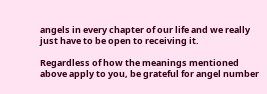angels in every chapter of our life and we really just have to be open to receiving it.

Regardless of how the meanings mentioned above apply to you, be grateful for angel number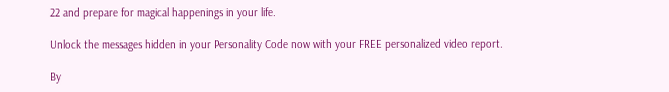22 and prepare for magical happenings in your life.

Unlock the messages hidden in your Personality Code now with your FREE personalized video report.

By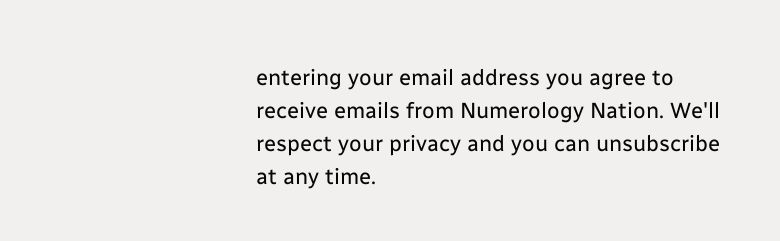entering your email address you agree to receive emails from Numerology Nation. We'll respect your privacy and you can unsubscribe at any time.